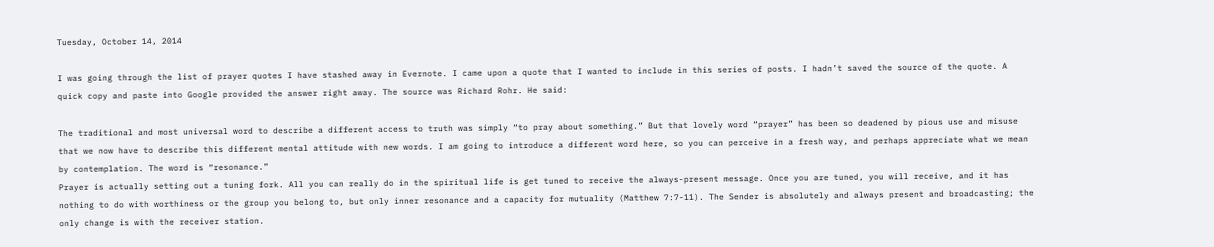Tuesday, October 14, 2014

I was going through the list of prayer quotes I have stashed away in Evernote. I came upon a quote that I wanted to include in this series of posts. I hadn’t saved the source of the quote. A quick copy and paste into Google provided the answer right away. The source was Richard Rohr. He said:

The traditional and most universal word to describe a different access to truth was simply “to pray about something.” But that lovely word “prayer” has been so deadened by pious use and misuse that we now have to describe this different mental attitude with new words. I am going to introduce a different word here, so you can perceive in a fresh way, and perhaps appreciate what we mean by contemplation. The word is “resonance.”
Prayer is actually setting out a tuning fork. All you can really do in the spiritual life is get tuned to receive the always-present message. Once you are tuned, you will receive, and it has nothing to do with worthiness or the group you belong to, but only inner resonance and a capacity for mutuality (Matthew 7:7-11). The Sender is absolutely and always present and broadcasting; the only change is with the receiver station.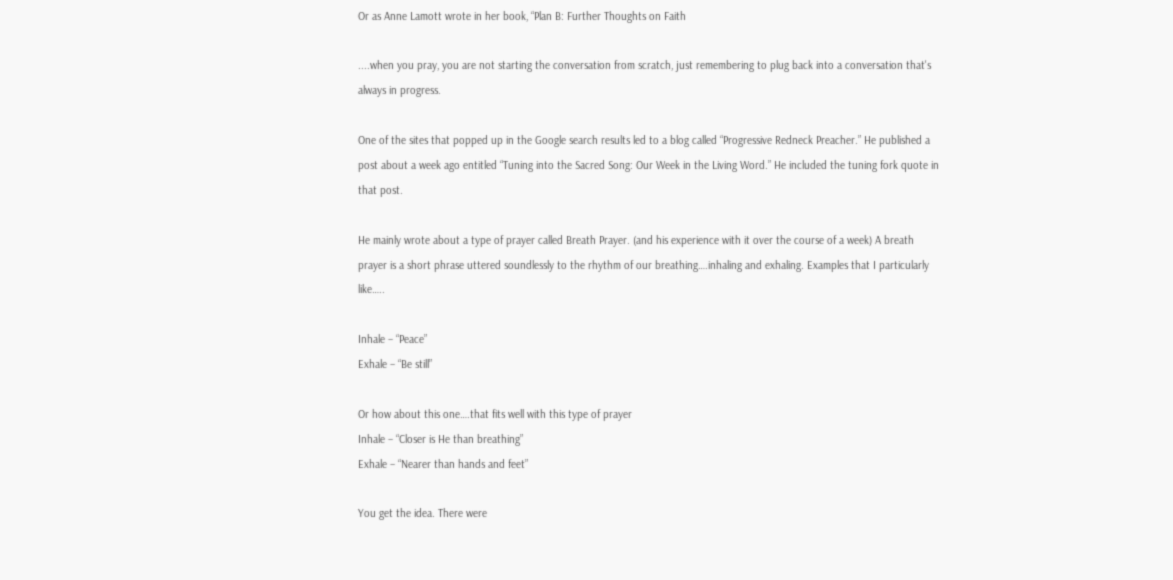Or as Anne Lamott wrote in her book, “Plan B: Further Thoughts on Faith

....when you pray, you are not starting the conversation from scratch, just remembering to plug back into a conversation that's always in progress.

One of the sites that popped up in the Google search results led to a blog called “Progressive Redneck Preacher.” He published a post about a week ago entitled “Tuning into the Sacred Song: Our Week in the Living Word.” He included the tuning fork quote in that post.

He mainly wrote about a type of prayer called Breath Prayer. (and his experience with it over the course of a week) A breath prayer is a short phrase uttered soundlessly to the rhythm of our breathing….inhaling and exhaling. Examples that I particularly like…..

Inhale – “Peace”
Exhale – “Be still”

Or how about this one….that fits well with this type of prayer
Inhale – “Closer is He than breathing”
Exhale – “Nearer than hands and feet”

You get the idea. There were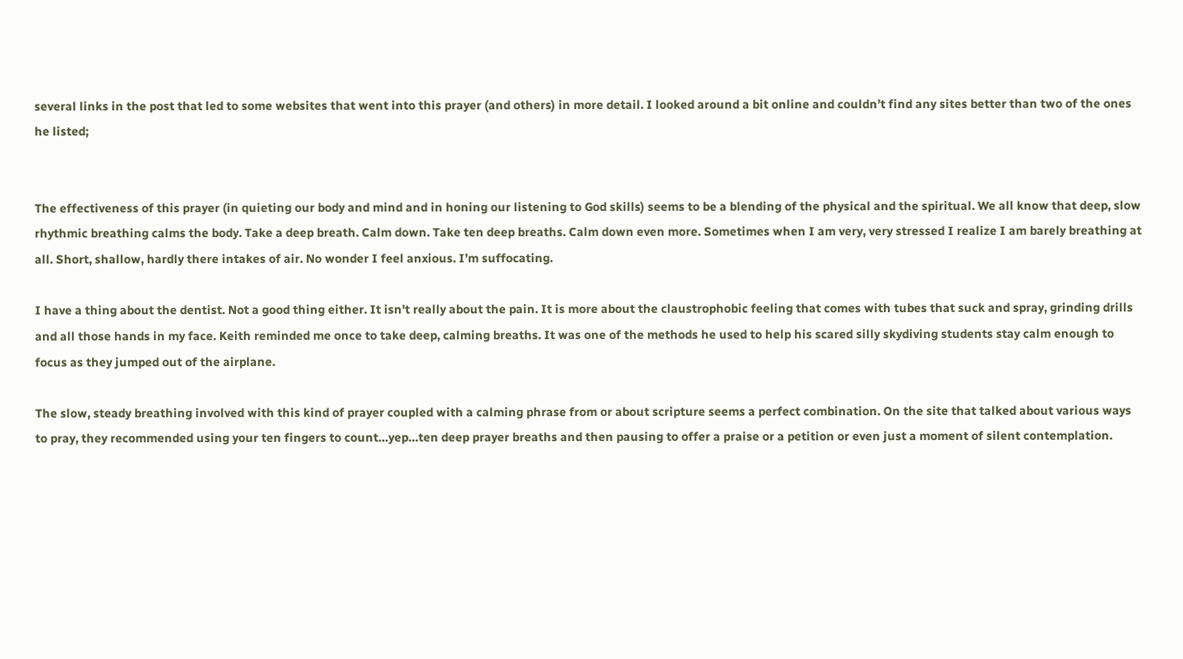several links in the post that led to some websites that went into this prayer (and others) in more detail. I looked around a bit online and couldn’t find any sites better than two of the ones he listed;


The effectiveness of this prayer (in quieting our body and mind and in honing our listening to God skills) seems to be a blending of the physical and the spiritual. We all know that deep, slow rhythmic breathing calms the body. Take a deep breath. Calm down. Take ten deep breaths. Calm down even more. Sometimes when I am very, very stressed I realize I am barely breathing at all. Short, shallow, hardly there intakes of air. No wonder I feel anxious. I’m suffocating.

I have a thing about the dentist. Not a good thing either. It isn't really about the pain. It is more about the claustrophobic feeling that comes with tubes that suck and spray, grinding drills and all those hands in my face. Keith reminded me once to take deep, calming breaths. It was one of the methods he used to help his scared silly skydiving students stay calm enough to focus as they jumped out of the airplane.

The slow, steady breathing involved with this kind of prayer coupled with a calming phrase from or about scripture seems a perfect combination. On the site that talked about various ways to pray, they recommended using your ten fingers to count…yep…ten deep prayer breaths and then pausing to offer a praise or a petition or even just a moment of silent contemplation.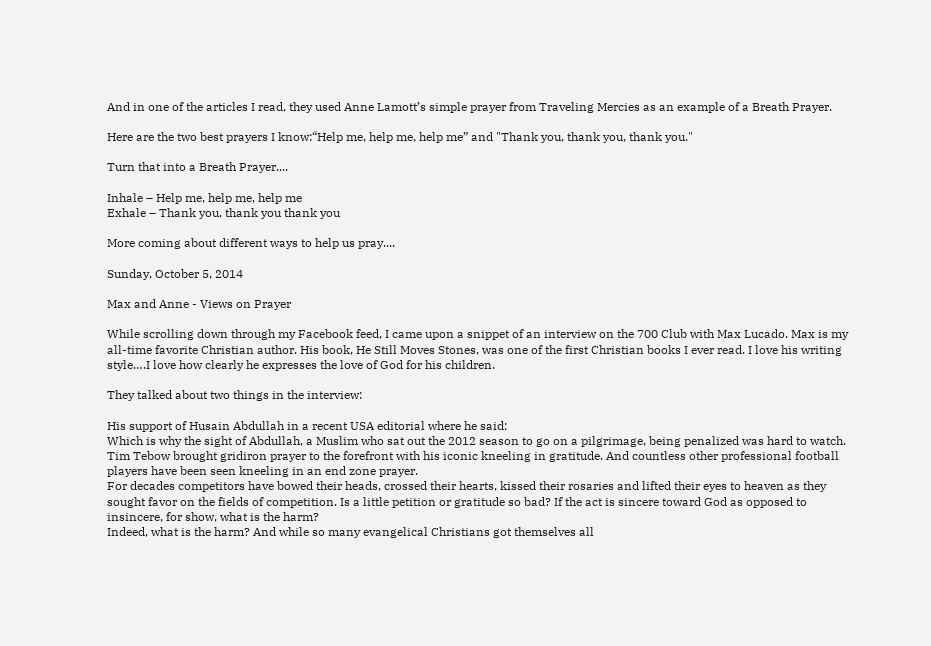And in one of the articles I read, they used Anne Lamott’s simple prayer from Traveling Mercies as an example of a Breath Prayer.

Here are the two best prayers I know:“Help me, help me, help me” and "Thank you, thank you, thank you."

Turn that into a Breath Prayer....

Inhale – Help me, help me, help me
Exhale – Thank you, thank you thank you

More coming about different ways to help us pray....

Sunday, October 5, 2014

Max and Anne - Views on Prayer

While scrolling down through my Facebook feed, I came upon a snippet of an interview on the 700 Club with Max Lucado. Max is my all-time favorite Christian author. His book, He Still Moves Stones, was one of the first Christian books I ever read. I love his writing style….I love how clearly he expresses the love of God for his children.

They talked about two things in the interview:

His support of Husain Abdullah in a recent USA editorial where he said:
Which is why the sight of Abdullah, a Muslim who sat out the 2012 season to go on a pilgrimage, being penalized was hard to watch. Tim Tebow brought gridiron prayer to the forefront with his iconic kneeling in gratitude. And countless other professional football players have been seen kneeling in an end zone prayer.
For decades competitors have bowed their heads, crossed their hearts, kissed their rosaries and lifted their eyes to heaven as they sought favor on the fields of competition. Is a little petition or gratitude so bad? If the act is sincere toward God as opposed to insincere, for show, what is the harm?
Indeed, what is the harm? And while so many evangelical Christians got themselves all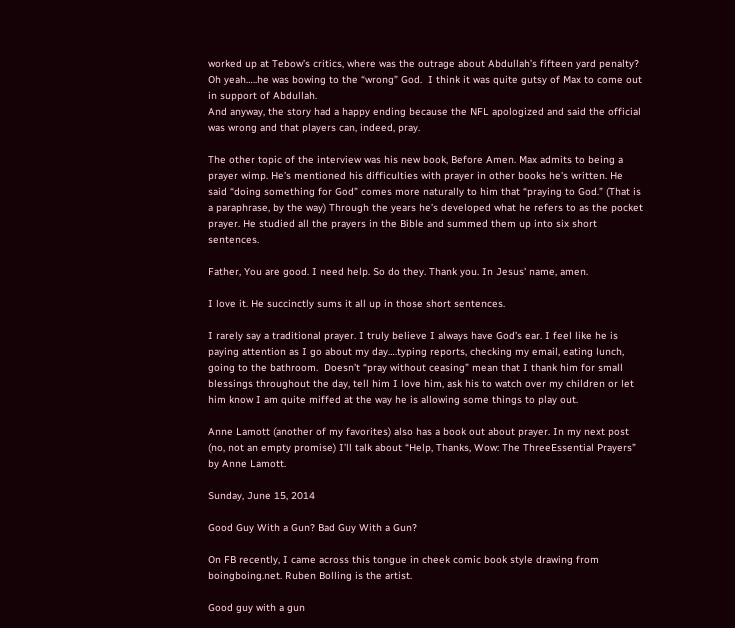worked up at Tebow’s critics, where was the outrage about Abdullah’s fifteen yard penalty? Oh yeah…..he was bowing to the “wrong” God.  I think it was quite gutsy of Max to come out in support of Abdullah.
And anyway, the story had a happy ending because the NFL apologized and said the official was wrong and that players can, indeed, pray.

The other topic of the interview was his new book, Before Amen. Max admits to being a prayer wimp. He’s mentioned his difficulties with prayer in other books he's written. He said “doing something for God” comes more naturally to him that “praying to God.” (That is a paraphrase, by the way) Through the years he’s developed what he refers to as the pocket prayer. He studied all the prayers in the Bible and summed them up into six short sentences.

Father, You are good. I need help. So do they. Thank you. In Jesus' name, amen.

I love it. He succinctly sums it all up in those short sentences.

I rarely say a traditional prayer. I truly believe I always have God’s ear. I feel like he is paying attention as I go about my day….typing reports, checking my email, eating lunch, going to the bathroom.  Doesn’t “pray without ceasing” mean that I thank him for small blessings throughout the day, tell him I love him, ask his to watch over my children or let him know I am quite miffed at the way he is allowing some things to play out.

Anne Lamott (another of my favorites) also has a book out about prayer. In my next post (no, not an empty promise) I’ll talk about “Help, Thanks, Wow: The ThreeEssential Prayers” by Anne Lamott.

Sunday, June 15, 2014

Good Guy With a Gun? Bad Guy With a Gun?

On FB recently, I came across this tongue in cheek comic book style drawing from boingboing.net. Ruben Bolling is the artist.

Good guy with a gun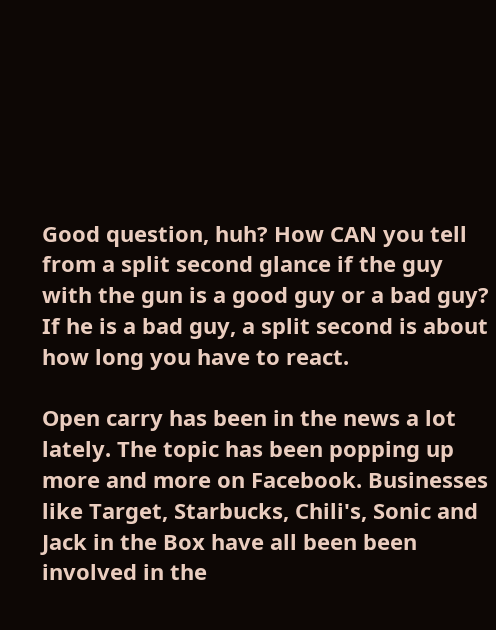Good question, huh? How CAN you tell from a split second glance if the guy with the gun is a good guy or a bad guy? If he is a bad guy, a split second is about how long you have to react.

Open carry has been in the news a lot lately. The topic has been popping up more and more on Facebook. Businesses like Target, Starbucks, Chili's, Sonic and Jack in the Box have all been been involved in the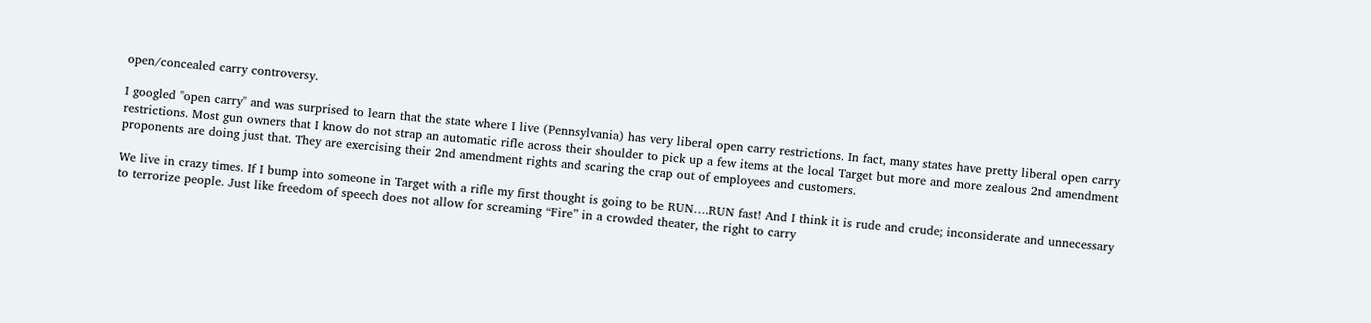open/concealed carry controversy.

I googled "open carry" and was surprised to learn that the state where I live (Pennsylvania) has very liberal open carry restrictions. In fact, many states have pretty liberal open carry restrictions. Most gun owners that I know do not strap an automatic rifle across their shoulder to pick up a few items at the local Target but more and more zealous 2nd amendment proponents are doing just that. They are exercising their 2nd amendment rights and scaring the crap out of employees and customers.

We live in crazy times. If I bump into someone in Target with a rifle my first thought is going to be RUN….RUN fast! And I think it is rude and crude; inconsiderate and unnecessary to terrorize people. Just like freedom of speech does not allow for screaming “Fire” in a crowded theater, the right to carry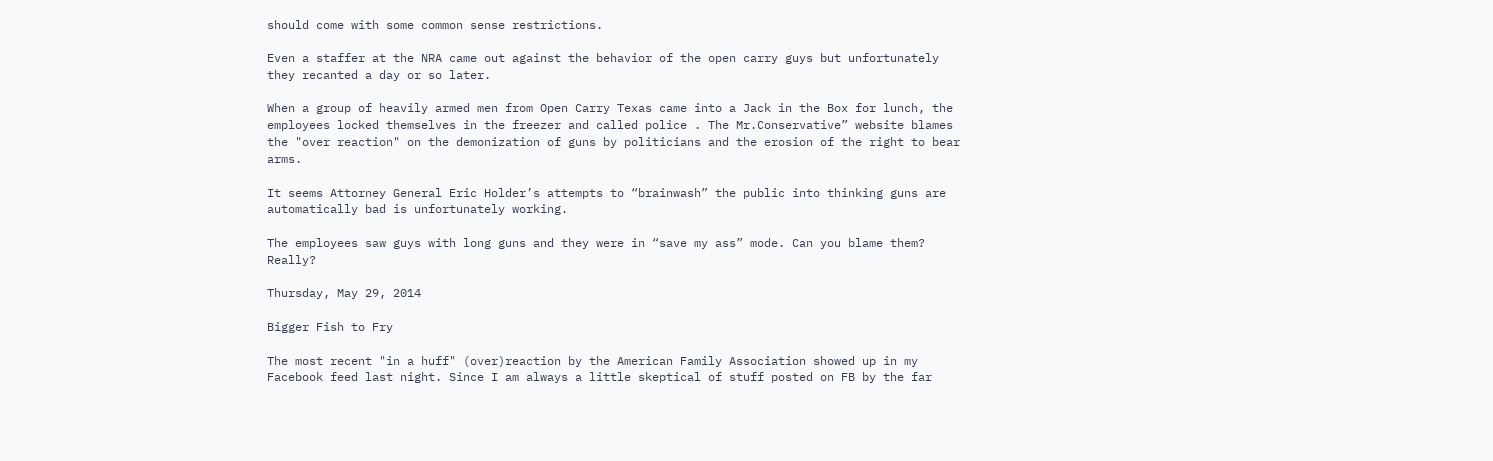should come with some common sense restrictions.

Even a staffer at the NRA came out against the behavior of the open carry guys but unfortunately they recanted a day or so later.

When a group of heavily armed men from Open Carry Texas came into a Jack in the Box for lunch, the employees locked themselves in the freezer and called police . The Mr.Conservative” website blames the "over reaction" on the demonization of guns by politicians and the erosion of the right to bear arms.

It seems Attorney General Eric Holder’s attempts to “brainwash” the public into thinking guns are automatically bad is unfortunately working.

The employees saw guys with long guns and they were in “save my ass” mode. Can you blame them? Really?

Thursday, May 29, 2014

Bigger Fish to Fry

The most recent "in a huff" (over)reaction by the American Family Association showed up in my Facebook feed last night. Since I am always a little skeptical of stuff posted on FB by the far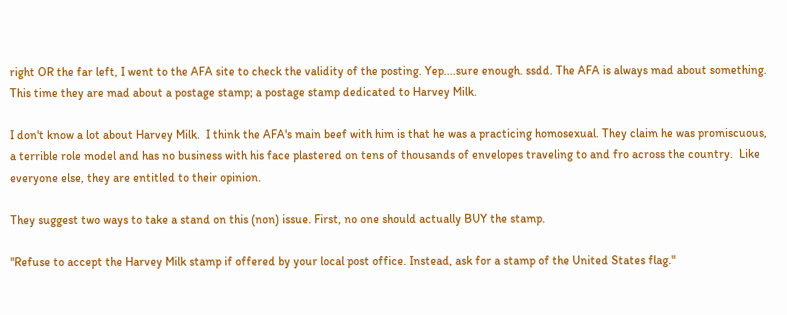right OR the far left, I went to the AFA site to check the validity of the posting. Yep....sure enough. ssdd. The AFA is always mad about something. This time they are mad about a postage stamp; a postage stamp dedicated to Harvey Milk.

I don't know a lot about Harvey Milk.  I think the AFA's main beef with him is that he was a practicing homosexual. They claim he was promiscuous, a terrible role model and has no business with his face plastered on tens of thousands of envelopes traveling to and fro across the country.  Like everyone else, they are entitled to their opinion.

They suggest two ways to take a stand on this (non) issue. First, no one should actually BUY the stamp.

"Refuse to accept the Harvey Milk stamp if offered by your local post office. Instead, ask for a stamp of the United States flag."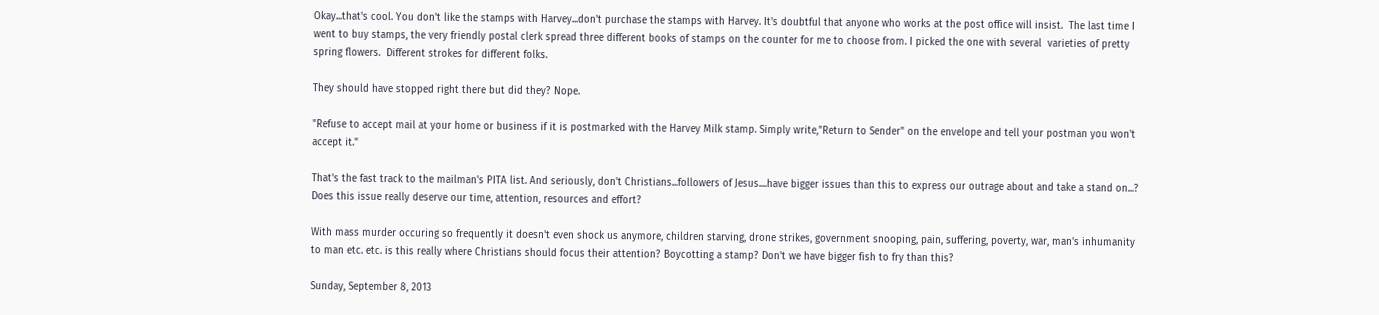Okay...that's cool. You don't like the stamps with Harvey...don't purchase the stamps with Harvey. It's doubtful that anyone who works at the post office will insist.  The last time I went to buy stamps, the very friendly postal clerk spread three different books of stamps on the counter for me to choose from. I picked the one with several  varieties of pretty spring flowers.  Different strokes for different folks.

They should have stopped right there but did they? Nope.

"Refuse to accept mail at your home or business if it is postmarked with the Harvey Milk stamp. Simply write,"Return to Sender" on the envelope and tell your postman you won't accept it."

That's the fast track to the mailman's PITA list. And seriously, don't Christians...followers of Jesus....have bigger issues than this to express our outrage about and take a stand on...? Does this issue really deserve our time, attention, resources and effort?

With mass murder occuring so frequently it doesn't even shock us anymore, children starving, drone strikes, government snooping, pain, suffering, poverty, war, man's inhumanity to man etc. etc. is this really where Christians should focus their attention? Boycotting a stamp? Don't we have bigger fish to fry than this?

Sunday, September 8, 2013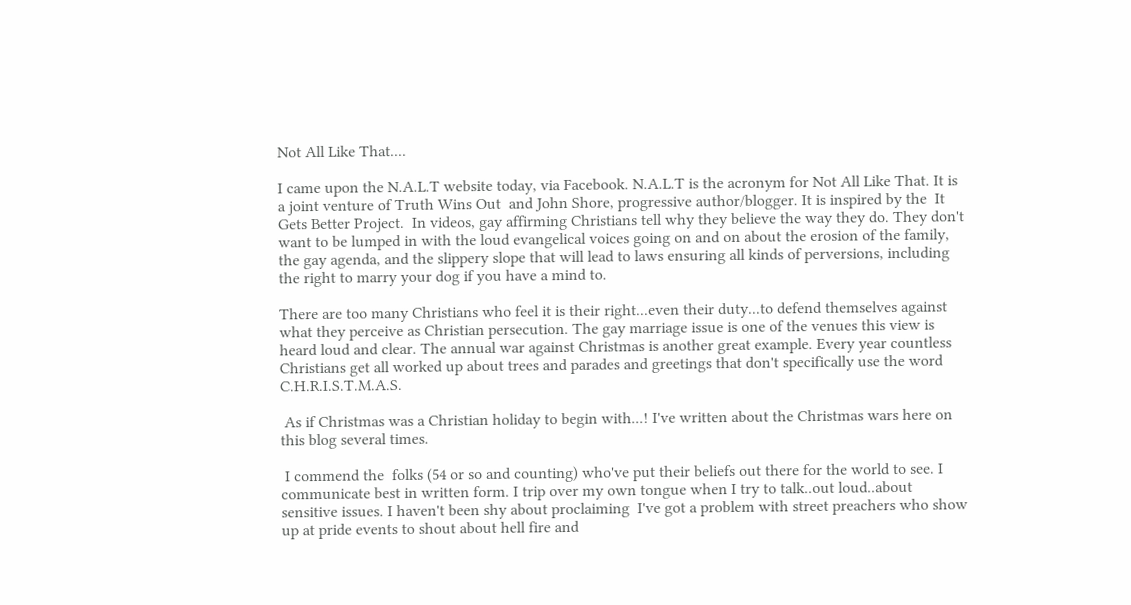Not All Like That....

I came upon the N.A.L.T website today, via Facebook. N.A.L.T is the acronym for Not All Like That. It is a joint venture of Truth Wins Out  and John Shore, progressive author/blogger. It is inspired by the  It Gets Better Project.  In videos, gay affirming Christians tell why they believe the way they do. They don't want to be lumped in with the loud evangelical voices going on and on about the erosion of the family, the gay agenda, and the slippery slope that will lead to laws ensuring all kinds of perversions, including the right to marry your dog if you have a mind to.

There are too many Christians who feel it is their right...even their duty...to defend themselves against what they perceive as Christian persecution. The gay marriage issue is one of the venues this view is heard loud and clear. The annual war against Christmas is another great example. Every year countless Christians get all worked up about trees and parades and greetings that don't specifically use the word C.H.R.I.S.T.M.A.S.

 As if Christmas was a Christian holiday to begin with...! I've written about the Christmas wars here on this blog several times.

 I commend the  folks (54 or so and counting) who've put their beliefs out there for the world to see. I communicate best in written form. I trip over my own tongue when I try to talk..out loud..about sensitive issues. I haven't been shy about proclaiming  I've got a problem with street preachers who show up at pride events to shout about hell fire and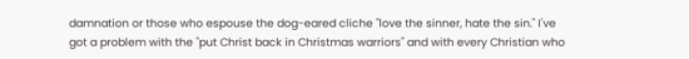damnation or those who espouse the dog-eared cliche "love the sinner, hate the sin." I've got a problem with the "put Christ back in Christmas warriors" and with every Christian who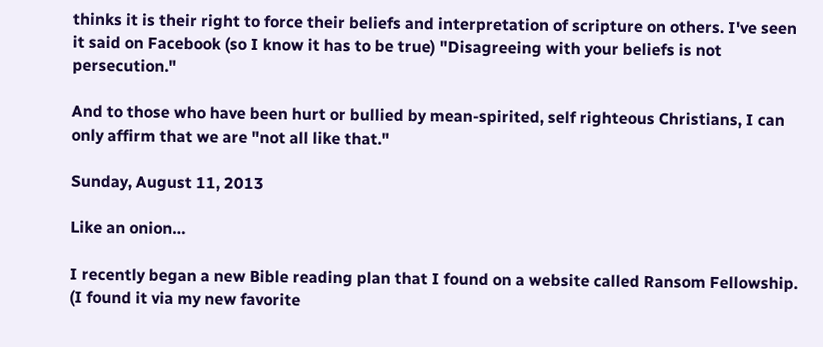thinks it is their right to force their beliefs and interpretation of scripture on others. I've seen it said on Facebook (so I know it has to be true) "Disagreeing with your beliefs is not persecution."

And to those who have been hurt or bullied by mean-spirited, self righteous Christians, I can only affirm that we are "not all like that."

Sunday, August 11, 2013

Like an onion…

I recently began a new Bible reading plan that I found on a website called Ransom Fellowship. (I found it via my new favorite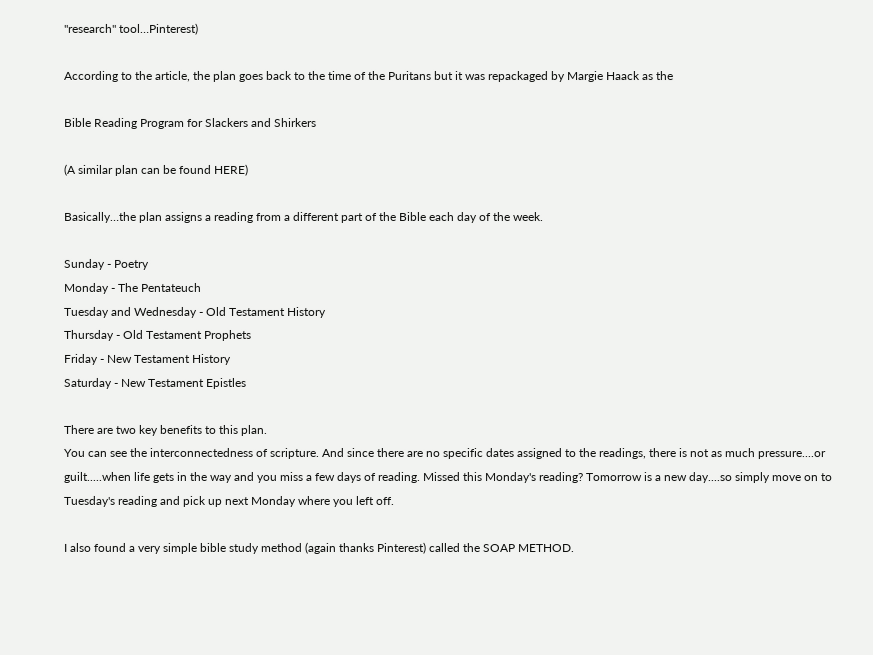"research" tool…Pinterest)

According to the article, the plan goes back to the time of the Puritans but it was repackaged by Margie Haack as the

Bible Reading Program for Slackers and Shirkers

(A similar plan can be found HERE)

Basically…the plan assigns a reading from a different part of the Bible each day of the week.

Sunday - Poetry
Monday - The Pentateuch
Tuesday and Wednesday - Old Testament History
Thursday - Old Testament Prophets
Friday - New Testament History
Saturday - New Testament Epistles

There are two key benefits to this plan.
You can see the interconnectedness of scripture. And since there are no specific dates assigned to the readings, there is not as much pressure....or guilt.....when life gets in the way and you miss a few days of reading. Missed this Monday's reading? Tomorrow is a new day....so simply move on to Tuesday's reading and pick up next Monday where you left off.

I also found a very simple bible study method (again thanks Pinterest) called the SOAP METHOD.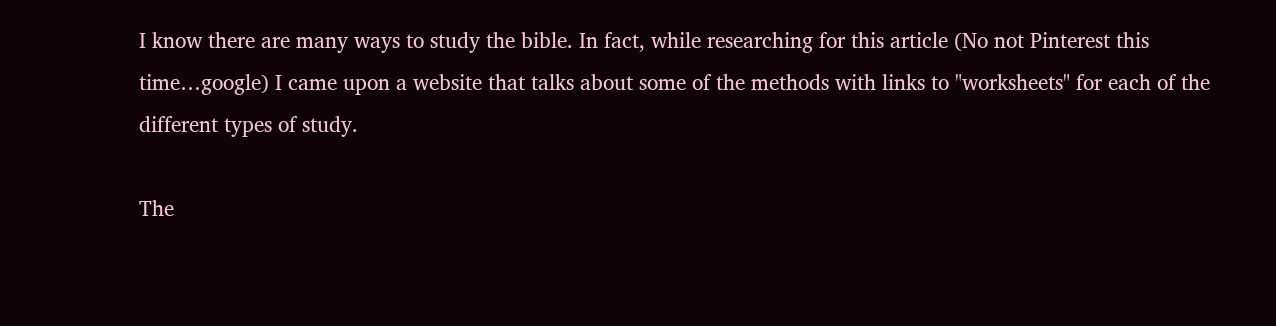I know there are many ways to study the bible. In fact, while researching for this article (No not Pinterest this time…google) I came upon a website that talks about some of the methods with links to "worksheets" for each of the different types of study.

The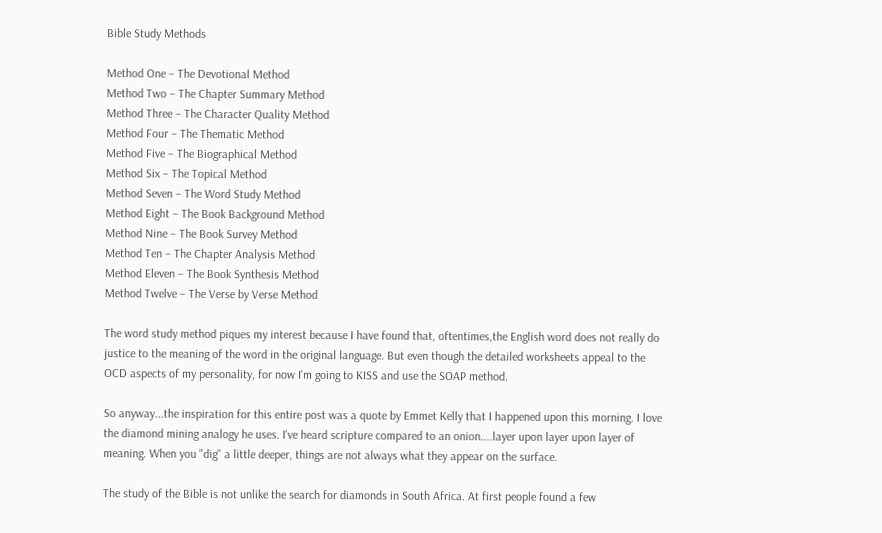Bible Study Methods

Method One – The Devotional Method
Method Two – The Chapter Summary Method
Method Three – The Character Quality Method
Method Four – The Thematic Method
Method Five – The Biographical Method
Method Six – The Topical Method
Method Seven – The Word Study Method
Method Eight – The Book Background Method
Method Nine – The Book Survey Method
Method Ten – The Chapter Analysis Method
Method Eleven – The Book Synthesis Method
Method Twelve – The Verse by Verse Method

The word study method piques my interest because I have found that, oftentimes,the English word does not really do justice to the meaning of the word in the original language. But even though the detailed worksheets appeal to the OCD aspects of my personality, for now I'm going to KISS and use the SOAP method.

So anyway...the inspiration for this entire post was a quote by Emmet Kelly that I happened upon this morning. I love the diamond mining analogy he uses. I've heard scripture compared to an onion....layer upon layer upon layer of meaning. When you "dig" a little deeper, things are not always what they appear on the surface.

The study of the Bible is not unlike the search for diamonds in South Africa. At first people found a few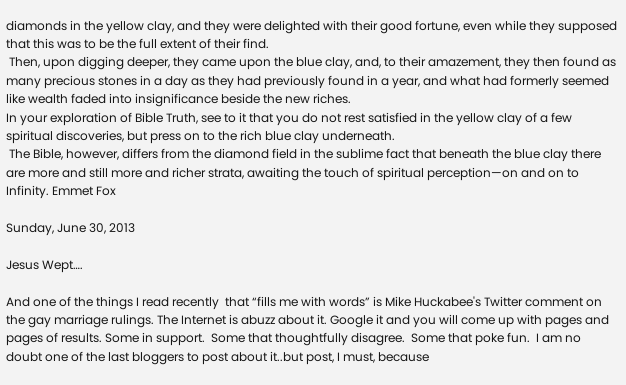diamonds in the yellow clay, and they were delighted with their good fortune, even while they supposed that this was to be the full extent of their find.
 Then, upon digging deeper, they came upon the blue clay, and, to their amazement, they then found as many precious stones in a day as they had previously found in a year, and what had formerly seemed like wealth faded into insignificance beside the new riches.
In your exploration of Bible Truth, see to it that you do not rest satisfied in the yellow clay of a few spiritual discoveries, but press on to the rich blue clay underneath.
 The Bible, however, differs from the diamond field in the sublime fact that beneath the blue clay there are more and still more and richer strata, awaiting the touch of spiritual perception—on and on to Infinity. Emmet Fox

Sunday, June 30, 2013

Jesus Wept….

And one of the things I read recently  that “fills me with words” is Mike Huckabee's Twitter comment on the gay marriage rulings. The Internet is abuzz about it. Google it and you will come up with pages and pages of results. Some in support.  Some that thoughtfully disagree.  Some that poke fun.  I am no doubt one of the last bloggers to post about it..but post, I must, because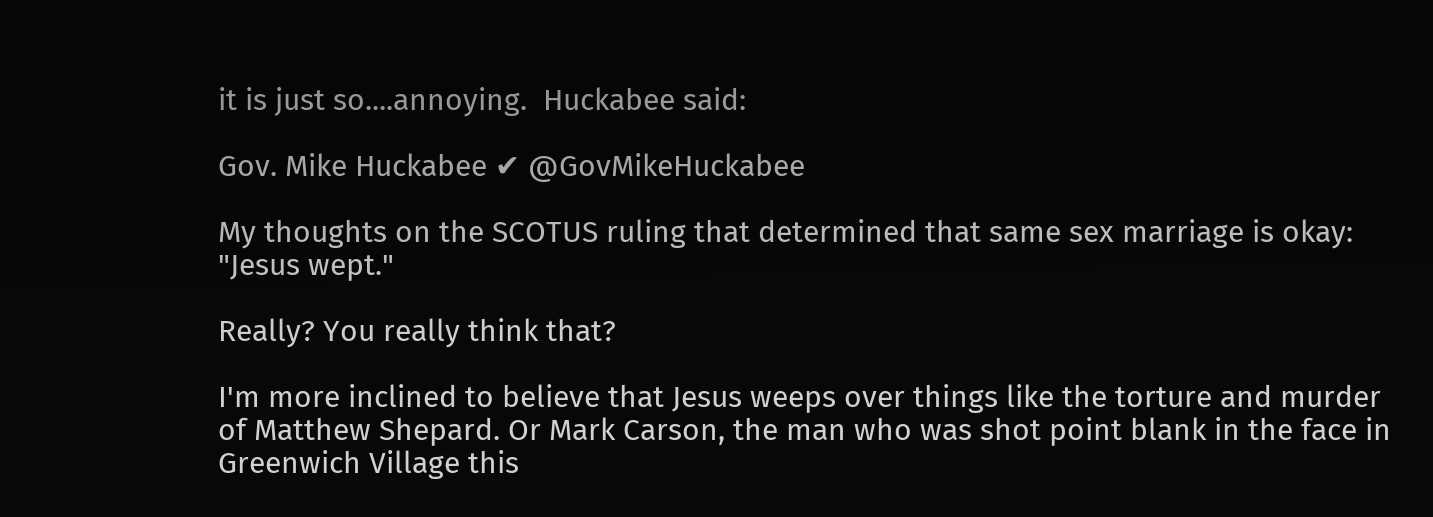it is just so....annoying.  Huckabee said:

Gov. Mike Huckabee ✔ @GovMikeHuckabee

My thoughts on the SCOTUS ruling that determined that same sex marriage is okay: "Jesus wept."

Really? You really think that?

I'm more inclined to believe that Jesus weeps over things like the torture and murder of Matthew Shepard. Or Mark Carson, the man who was shot point blank in the face in Greenwich Village this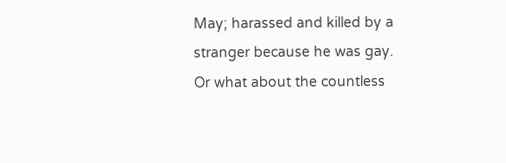May; harassed and killed by a  stranger because he was gay. Or what about the countless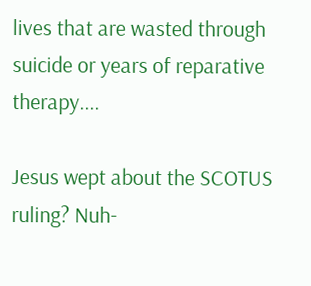lives that are wasted through suicide or years of reparative therapy....

Jesus wept about the SCOTUS ruling? Nuh-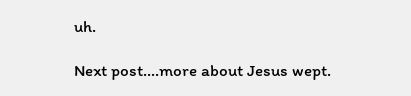uh.

Next post….more about Jesus wept.